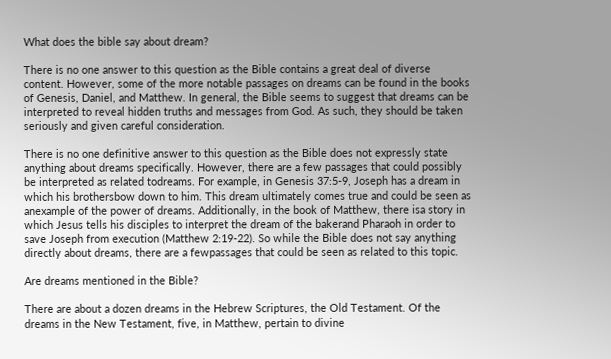What does the bible say about dream?

There is no one answer to this question as the Bible contains a great deal of diverse content. However, some of the more notable passages on dreams can be found in the books of Genesis, Daniel, and Matthew. In general, the Bible seems to suggest that dreams can be interpreted to reveal hidden truths and messages from God. As such, they should be taken seriously and given careful consideration.

There is no one definitive answer to this question as the Bible does not expressly state anything about dreams specifically. However, there are a few passages that could possibly be interpreted as related todreams. For example, in Genesis 37:5-9, Joseph has a dream in which his brothersbow down to him. This dream ultimately comes true and could be seen as anexample of the power of dreams. Additionally, in the book of Matthew, there isa story in which Jesus tells his disciples to interpret the dream of the bakerand Pharaoh in order to save Joseph from execution (Matthew 2:19-22). So while the Bible does not say anything directly about dreams, there are a fewpassages that could be seen as related to this topic.

Are dreams mentioned in the Bible?

There are about a dozen dreams in the Hebrew Scriptures, the Old Testament. Of the dreams in the New Testament, five, in Matthew, pertain to divine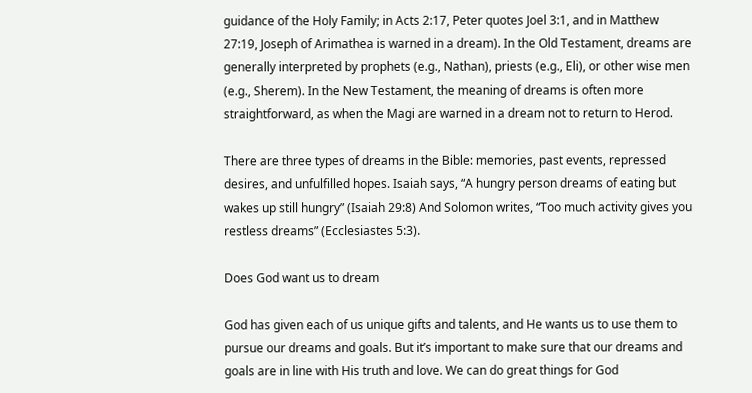guidance of the Holy Family; in Acts 2:17, Peter quotes Joel 3:1, and in Matthew 27:19, Joseph of Arimathea is warned in a dream). In the Old Testament, dreams are generally interpreted by prophets (e.g., Nathan), priests (e.g., Eli), or other wise men (e.g., Sherem). In the New Testament, the meaning of dreams is often more straightforward, as when the Magi are warned in a dream not to return to Herod.

There are three types of dreams in the Bible: memories, past events, repressed desires, and unfulfilled hopes. Isaiah says, “A hungry person dreams of eating but wakes up still hungry” (Isaiah 29:8) And Solomon writes, “Too much activity gives you restless dreams” (Ecclesiastes 5:3).

Does God want us to dream

God has given each of us unique gifts and talents, and He wants us to use them to pursue our dreams and goals. But it’s important to make sure that our dreams and goals are in line with His truth and love. We can do great things for God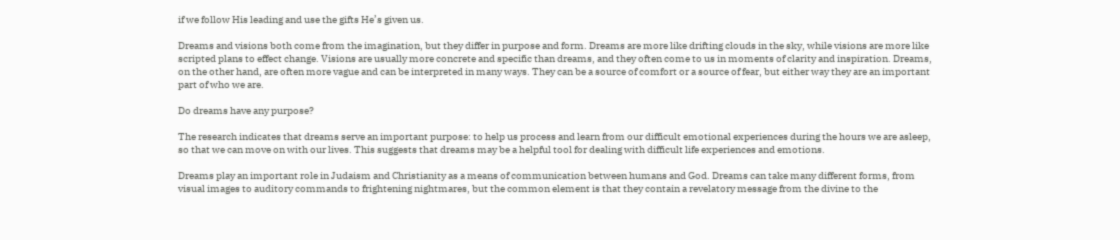if we follow His leading and use the gifts He’s given us.

Dreams and visions both come from the imagination, but they differ in purpose and form. Dreams are more like drifting clouds in the sky, while visions are more like scripted plans to effect change. Visions are usually more concrete and specific than dreams, and they often come to us in moments of clarity and inspiration. Dreams, on the other hand, are often more vague and can be interpreted in many ways. They can be a source of comfort or a source of fear, but either way they are an important part of who we are.

Do dreams have any purpose?

The research indicates that dreams serve an important purpose: to help us process and learn from our difficult emotional experiences during the hours we are asleep, so that we can move on with our lives. This suggests that dreams may be a helpful tool for dealing with difficult life experiences and emotions.

Dreams play an important role in Judaism and Christianity as a means of communication between humans and God. Dreams can take many different forms, from visual images to auditory commands to frightening nightmares, but the common element is that they contain a revelatory message from the divine to the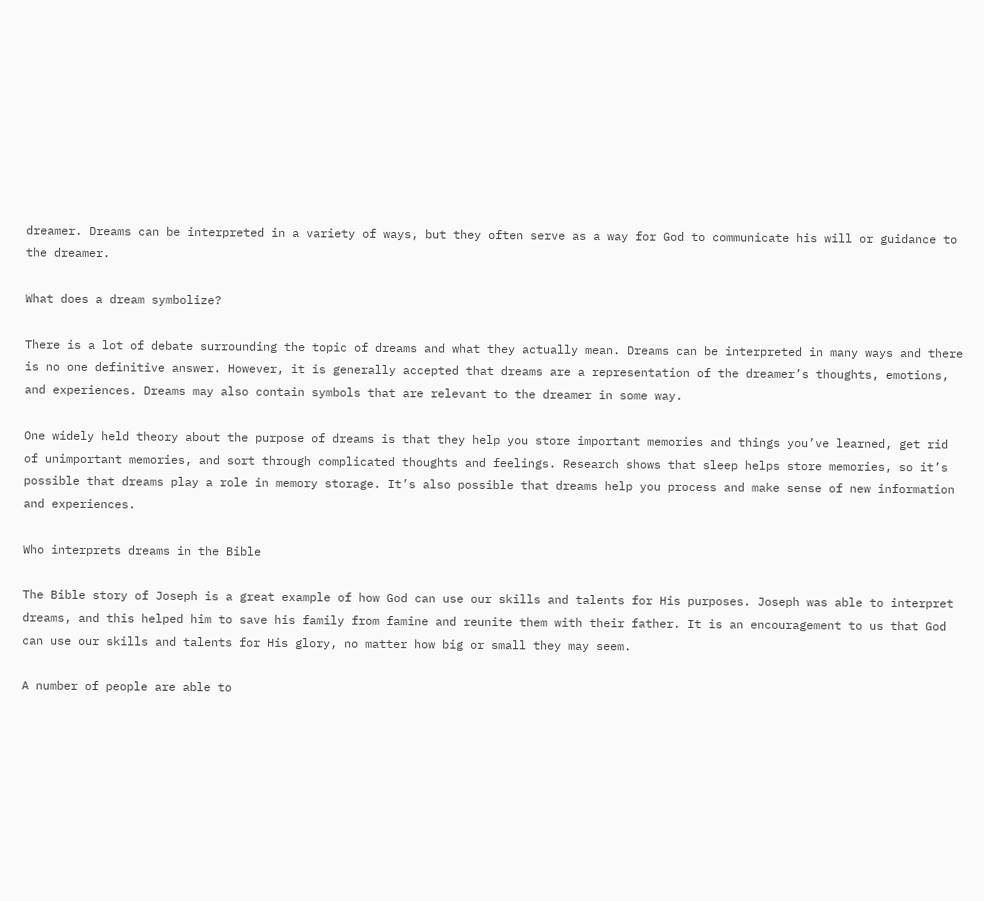dreamer. Dreams can be interpreted in a variety of ways, but they often serve as a way for God to communicate his will or guidance to the dreamer.

What does a dream symbolize?

There is a lot of debate surrounding the topic of dreams and what they actually mean. Dreams can be interpreted in many ways and there is no one definitive answer. However, it is generally accepted that dreams are a representation of the dreamer’s thoughts, emotions, and experiences. Dreams may also contain symbols that are relevant to the dreamer in some way.

One widely held theory about the purpose of dreams is that they help you store important memories and things you’ve learned, get rid of unimportant memories, and sort through complicated thoughts and feelings. Research shows that sleep helps store memories, so it’s possible that dreams play a role in memory storage. It’s also possible that dreams help you process and make sense of new information and experiences.

Who interprets dreams in the Bible

The Bible story of Joseph is a great example of how God can use our skills and talents for His purposes. Joseph was able to interpret dreams, and this helped him to save his family from famine and reunite them with their father. It is an encouragement to us that God can use our skills and talents for His glory, no matter how big or small they may seem.

A number of people are able to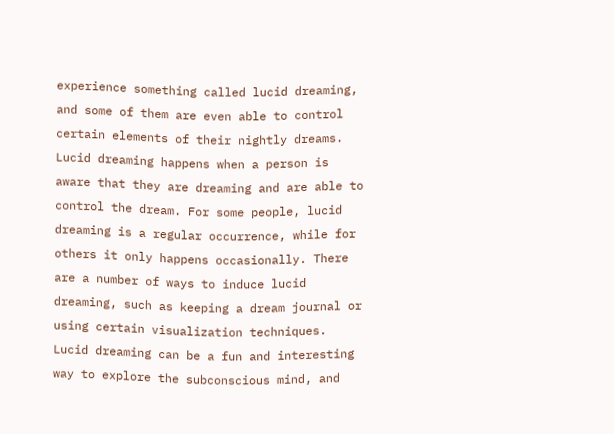experience something called lucid dreaming, and some of them are even able to control certain elements of their nightly dreams. Lucid dreaming happens when a person is aware that they are dreaming and are able to control the dream. For some people, lucid dreaming is a regular occurrence, while for others it only happens occasionally. There are a number of ways to induce lucid dreaming, such as keeping a dream journal or using certain visualization techniques. Lucid dreaming can be a fun and interesting way to explore the subconscious mind, and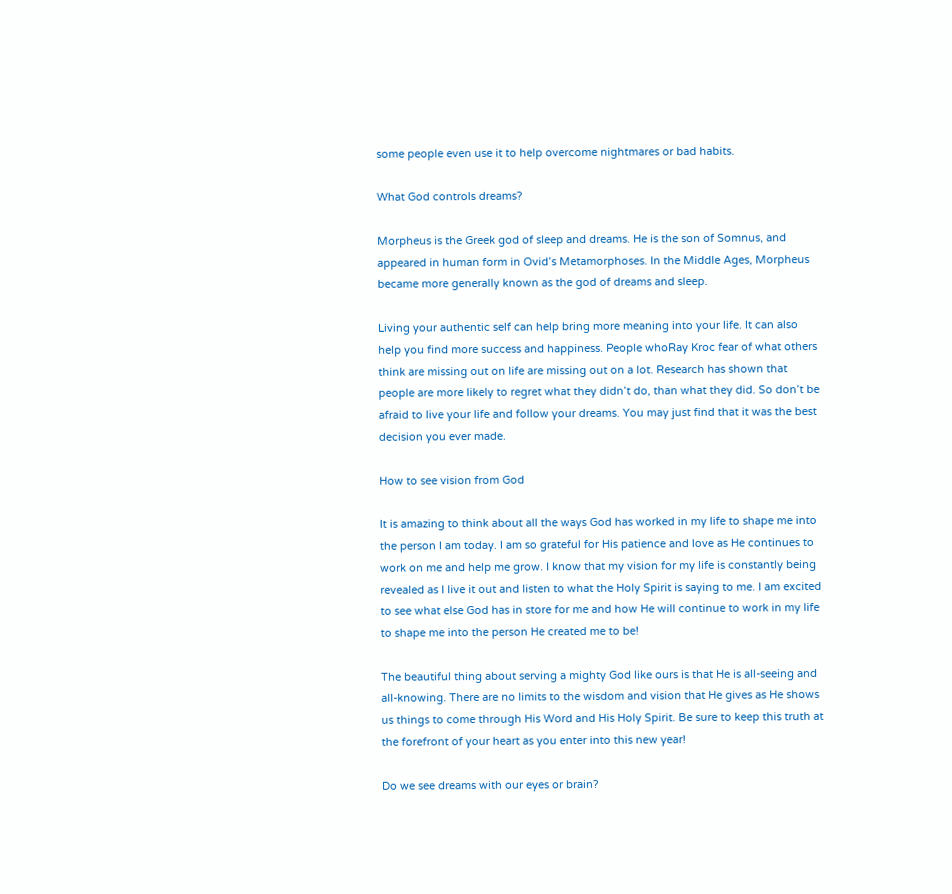some people even use it to help overcome nightmares or bad habits.

What God controls dreams?

Morpheus is the Greek god of sleep and dreams. He is the son of Somnus, and appeared in human form in Ovid’s Metamorphoses. In the Middle Ages, Morpheus became more generally known as the god of dreams and sleep.

Living your authentic self can help bring more meaning into your life. It can also help you find more success and happiness. People whoRay Kroc fear of what others think are missing out on life are missing out on a lot. Research has shown that people are more likely to regret what they didn’t do, than what they did. So don’t be afraid to live your life and follow your dreams. You may just find that it was the best decision you ever made.

How to see vision from God

It is amazing to think about all the ways God has worked in my life to shape me into the person I am today. I am so grateful for His patience and love as He continues to work on me and help me grow. I know that my vision for my life is constantly being revealed as I live it out and listen to what the Holy Spirit is saying to me. I am excited to see what else God has in store for me and how He will continue to work in my life to shape me into the person He created me to be!

The beautiful thing about serving a mighty God like ours is that He is all-seeing and all-knowing. There are no limits to the wisdom and vision that He gives as He shows us things to come through His Word and His Holy Spirit. Be sure to keep this truth at the forefront of your heart as you enter into this new year!

Do we see dreams with our eyes or brain?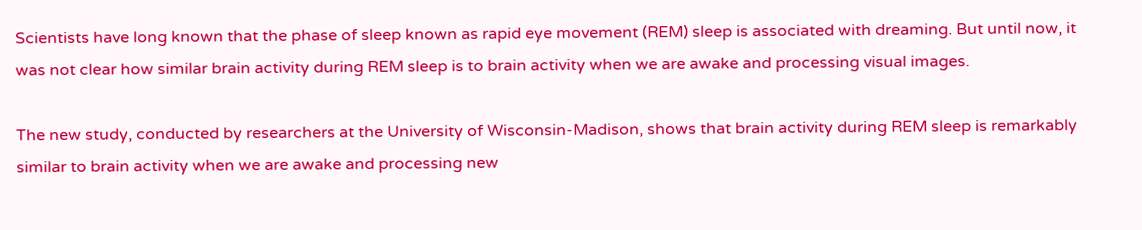Scientists have long known that the phase of sleep known as rapid eye movement (REM) sleep is associated with dreaming. But until now, it was not clear how similar brain activity during REM sleep is to brain activity when we are awake and processing visual images.

The new study, conducted by researchers at the University of Wisconsin-Madison, shows that brain activity during REM sleep is remarkably similar to brain activity when we are awake and processing new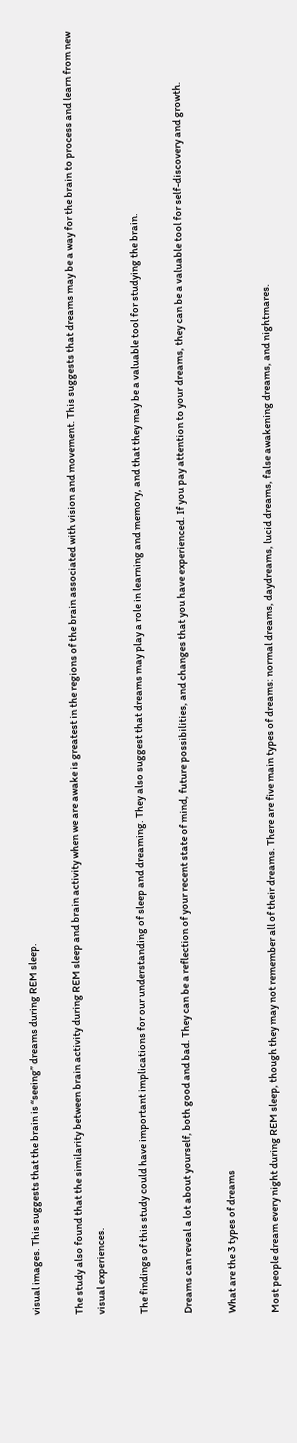visual images. This suggests that the brain is “seeing” dreams during REM sleep.

The study also found that the similarity between brain activity during REM sleep and brain activity when we are awake is greatest in the regions of the brain associated with vision and movement. This suggests that dreams may be a way for the brain to process and learn from new visual experiences.

The findings of this study could have important implications for our understanding of sleep and dreaming. They also suggest that dreams may play a role in learning and memory, and that they may be a valuable tool for studying the brain.

Dreams can reveal a lot about yourself, both good and bad. They can be a reflection of your recent state of mind, future possibilities, and changes that you have experienced. If you pay attention to your dreams, they can be a valuable tool for self-discovery and growth.

What are the 3 types of dreams

Most people dream every night during REM sleep, though they may not remember all of their dreams. There are five main types of dreams: normal dreams, daydreams, lucid dreams, false awakening dreams, and nightmares.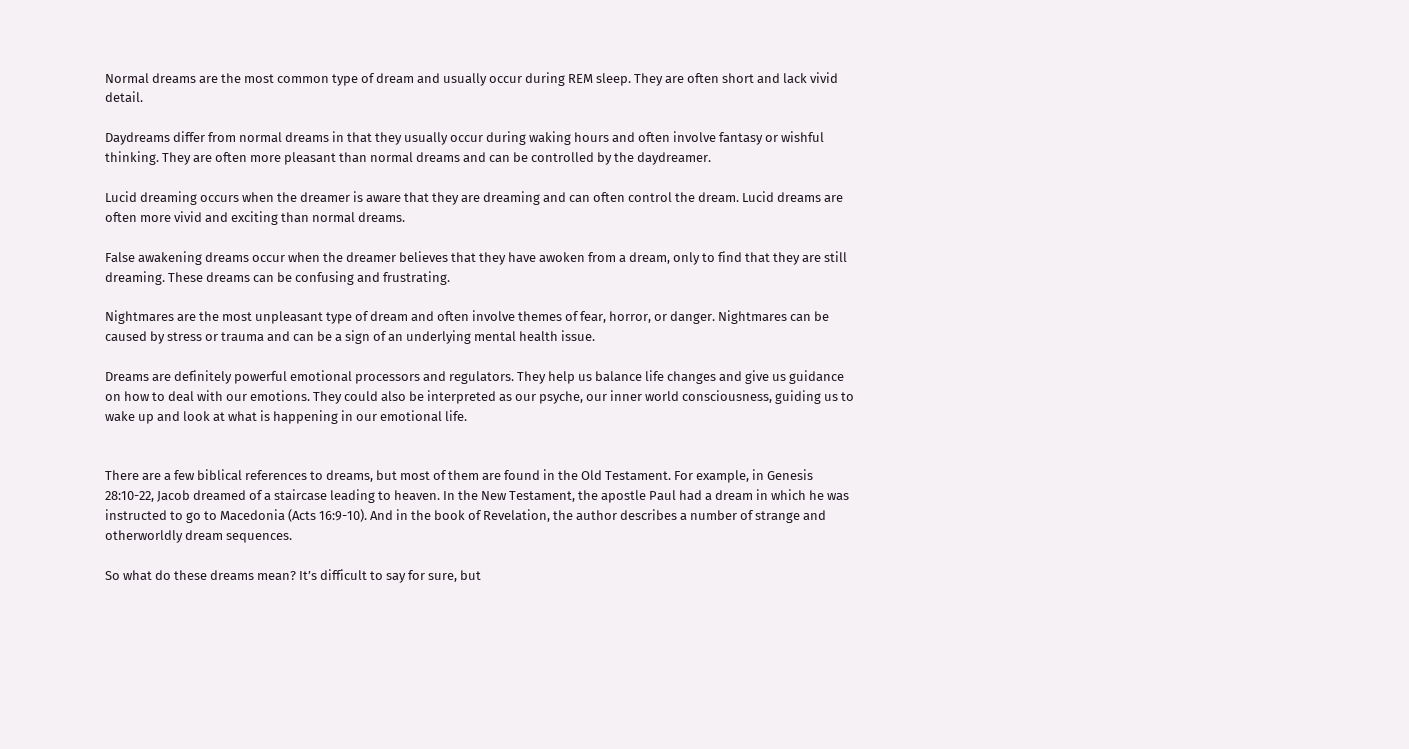Normal dreams are the most common type of dream and usually occur during REM sleep. They are often short and lack vivid detail.

Daydreams differ from normal dreams in that they usually occur during waking hours and often involve fantasy or wishful thinking. They are often more pleasant than normal dreams and can be controlled by the daydreamer.

Lucid dreaming occurs when the dreamer is aware that they are dreaming and can often control the dream. Lucid dreams are often more vivid and exciting than normal dreams.

False awakening dreams occur when the dreamer believes that they have awoken from a dream, only to find that they are still dreaming. These dreams can be confusing and frustrating.

Nightmares are the most unpleasant type of dream and often involve themes of fear, horror, or danger. Nightmares can be caused by stress or trauma and can be a sign of an underlying mental health issue.

Dreams are definitely powerful emotional processors and regulators. They help us balance life changes and give us guidance on how to deal with our emotions. They could also be interpreted as our psyche, our inner world consciousness, guiding us to wake up and look at what is happening in our emotional life.


There are a few biblical references to dreams, but most of them are found in the Old Testament. For example, in Genesis 28:10-22, Jacob dreamed of a staircase leading to heaven. In the New Testament, the apostle Paul had a dream in which he was instructed to go to Macedonia (Acts 16:9-10). And in the book of Revelation, the author describes a number of strange and otherworldly dream sequences.

So what do these dreams mean? It’s difficult to say for sure, but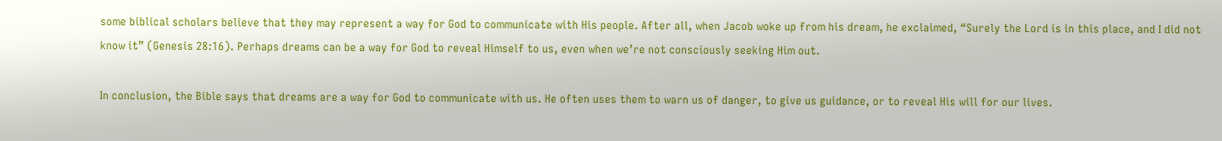some biblical scholars believe that they may represent a way for God to communicate with His people. After all, when Jacob woke up from his dream, he exclaimed, “Surely the Lord is in this place, and I did not know it” (Genesis 28:16). Perhaps dreams can be a way for God to reveal Himself to us, even when we’re not consciously seeking Him out.

In conclusion, the Bible says that dreams are a way for God to communicate with us. He often uses them to warn us of danger, to give us guidance, or to reveal His will for our lives.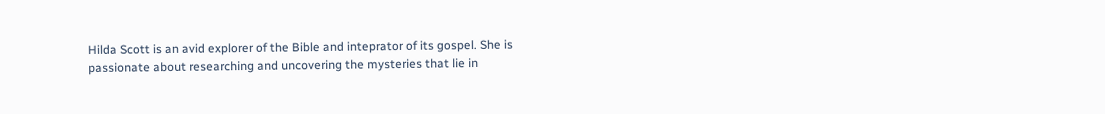Hilda Scott is an avid explorer of the Bible and inteprator of its gospel. She is passionate about researching and uncovering the mysteries that lie in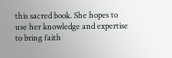this sacred book. She hopes to use her knowledge and expertise to bring faith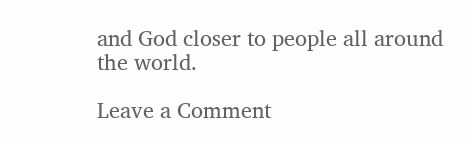and God closer to people all around the world.

Leave a Comment